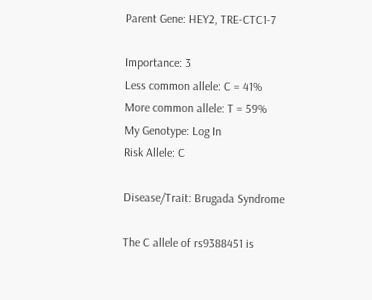Parent Gene: HEY2, TRE-CTC1-7

Importance: 3
Less common allele: C = 41%
More common allele: T = 59%
My Genotype: Log In
Risk Allele: C

Disease/Trait: Brugada Syndrome

The C allele of rs9388451 is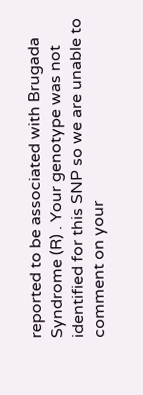reported to be associated with Brugada Syndrome (R) . Your genotype was not identified for this SNP so we are unable to comment on your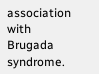association with Brugada syndrome.